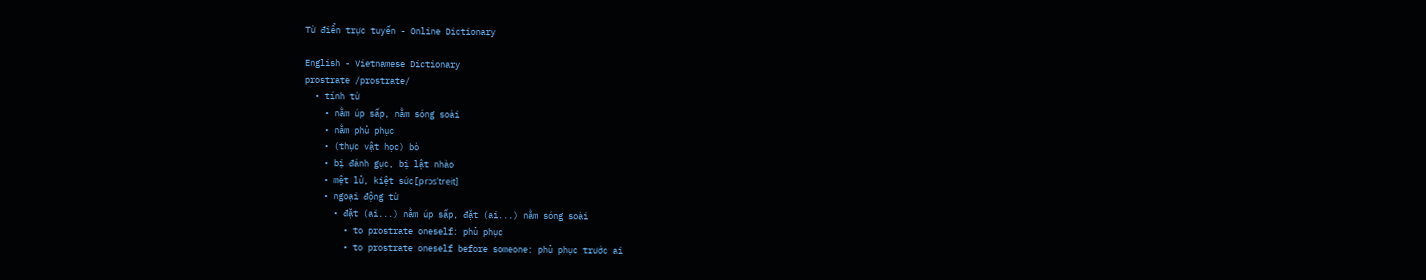Từ điển trực tuyến - Online Dictionary

English - Vietnamese Dictionary
prostrate /prostrate/
  • tính từ
    • nằm úp sấp, nằm sóng soài
    • nằm phủ phục
    • (thực vật học) bò
    • bị đánh gục, bị lật nhào
    • mệt lử, kiệt sức[prɔs'treit]
    • ngoại động từ
      • đặt (ai...) nằm úp sấp, đặt (ai...) nằm sóng soài
        • to prostrate oneself: phủ phục
        • to prostrate oneself before someone: phủ phục trước ai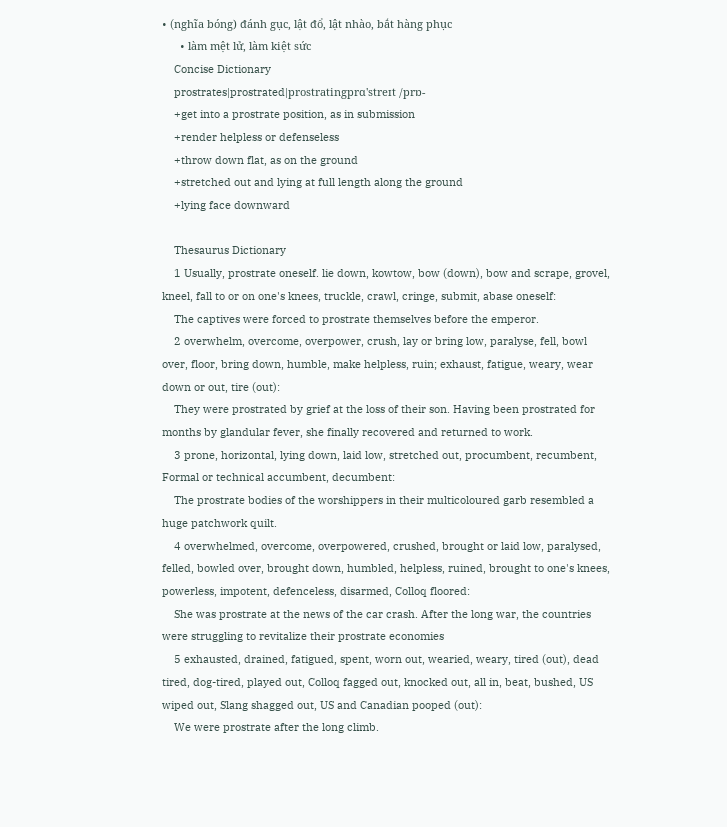• (nghĩa bóng) đánh gục, lật đổ, lật nhào, bắt hàng phục
      • làm mệt lử, làm kiệt sức
    Concise Dictionary
    prostrates|prostrated|prostratingprɑ'streɪt /prɒ-
    +get into a prostrate position, as in submission
    +render helpless or defenseless
    +throw down flat, as on the ground
    +stretched out and lying at full length along the ground
    +lying face downward

    Thesaurus Dictionary
    1 Usually, prostrate oneself. lie down, kowtow, bow (down), bow and scrape, grovel, kneel, fall to or on one's knees, truckle, crawl, cringe, submit, abase oneself:
    The captives were forced to prostrate themselves before the emperor.
    2 overwhelm, overcome, overpower, crush, lay or bring low, paralyse, fell, bowl over, floor, bring down, humble, make helpless, ruin; exhaust, fatigue, weary, wear down or out, tire (out):
    They were prostrated by grief at the loss of their son. Having been prostrated for months by glandular fever, she finally recovered and returned to work.
    3 prone, horizontal, lying down, laid low, stretched out, procumbent, recumbent, Formal or technical accumbent, decumbent:
    The prostrate bodies of the worshippers in their multicoloured garb resembled a huge patchwork quilt.
    4 overwhelmed, overcome, overpowered, crushed, brought or laid low, paralysed, felled, bowled over, brought down, humbled, helpless, ruined, brought to one's knees, powerless, impotent, defenceless, disarmed, Colloq floored:
    She was prostrate at the news of the car crash. After the long war, the countries were struggling to revitalize their prostrate economies
    5 exhausted, drained, fatigued, spent, worn out, wearied, weary, tired (out), dead tired, dog-tired, played out, Colloq fagged out, knocked out, all in, beat, bushed, US wiped out, Slang shagged out, US and Canadian pooped (out):
    We were prostrate after the long climb.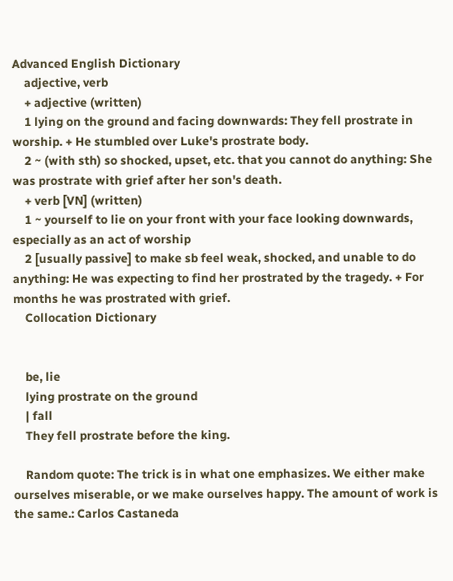Advanced English Dictionary
    adjective, verb
    + adjective (written)
    1 lying on the ground and facing downwards: They fell prostrate in worship. + He stumbled over Luke's prostrate body.
    2 ~ (with sth) so shocked, upset, etc. that you cannot do anything: She was prostrate with grief after her son's death.
    + verb [VN] (written)
    1 ~ yourself to lie on your front with your face looking downwards, especially as an act of worship
    2 [usually passive] to make sb feel weak, shocked, and unable to do anything: He was expecting to find her prostrated by the tragedy. + For months he was prostrated with grief.
    Collocation Dictionary


    be, lie
    lying prostrate on the ground
    | fall
    They fell prostrate before the king.

    Random quote: The trick is in what one emphasizes. We either make ourselves miserable, or we make ourselves happy. The amount of work is the same.: Carlos Castaneda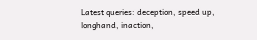Latest queries: deception, speed up, longhand, inaction,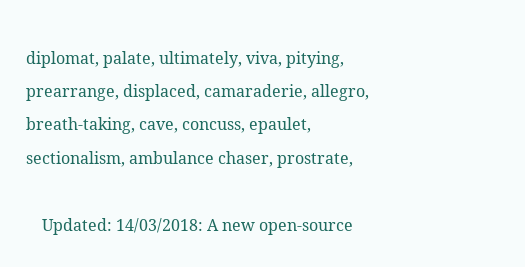diplomat, palate, ultimately, viva, pitying, prearrange, displaced, camaraderie, allegro, breath-taking, cave, concuss, epaulet, sectionalism, ambulance chaser, prostrate,

    Updated: 14/03/2018: A new open-source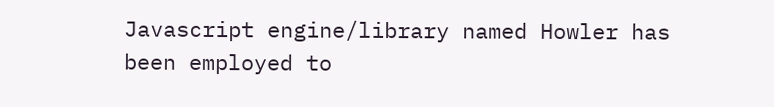Javascript engine/library named Howler has been employed to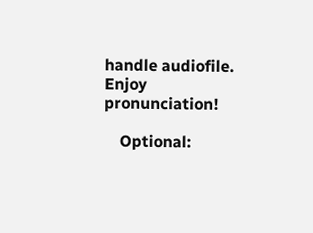handle audiofile. Enjoy pronunciation!

    Optional: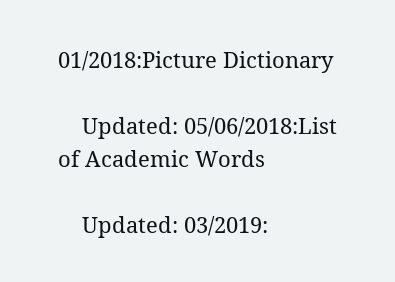01/2018:Picture Dictionary

    Updated: 05/06/2018:List of Academic Words

    Updated: 03/2019: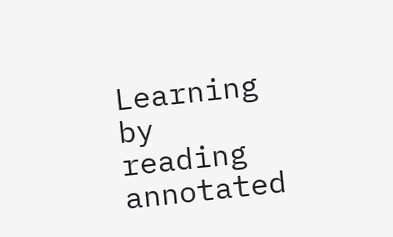Learning by reading annotated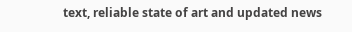text, reliable state of art and updated news